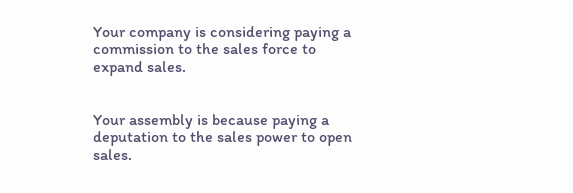Your company is considering paying a commission to the sales force to expand sales.


Your assembly is because paying a deputation to the sales power to open sales.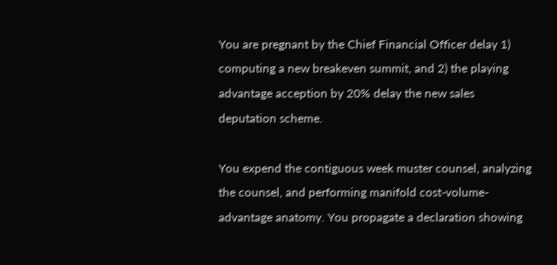You are pregnant by the Chief Financial Officer delay 1) computing a new breakeven summit, and 2) the playing advantage acception by 20% delay the new sales deputation scheme.

You expend the contiguous week muster counsel, analyzing the counsel, and performing manifold cost-volume-advantage anatomy. You propagate a declaration showing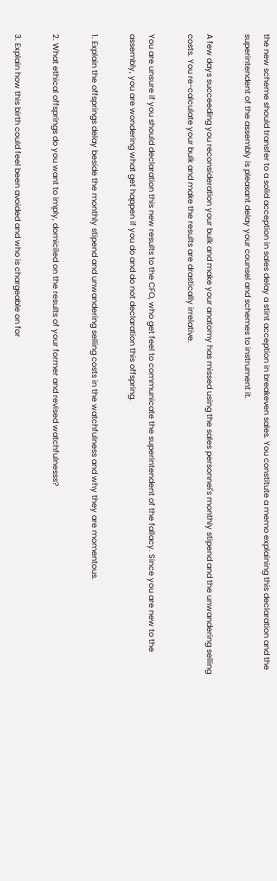the new scheme should transfer to a solid acception in sales delay a stint acception in breakeven sales. You constitute a memo explaining this declaration and the superintendent of the assembly is pleasant delay your counsel and schemes to instrument it.

A few days succeeding you reconsideration your bulk and make your anatomy has missed using the sales personnel's monthly stipend and the unwandering selling costs. You re-calculate your bulk and make the results are drastically irrelative.

You are unsure if you should declaration this new results to the CFO, who get feel to communicate the superintendent of the fallacy. Since you are new to the assembly, you are wondering what get happen if you do and do not declaration this offspring.

1. Explain the offsprings delay beside the monthly stipend and unwandering selling costs in the watchfulness and why they are momentous.

2. What ethical offsprings do you want to imply, domiciled on the results of your former and revised watchfulnesss?

3. Explain how this birth could feel been avoided and who is chargeable on for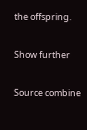the offspring.

Show further

Source combine